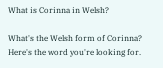What is Corinna in Welsh?

What's the Welsh form of Corinna? Here's the word you're looking for.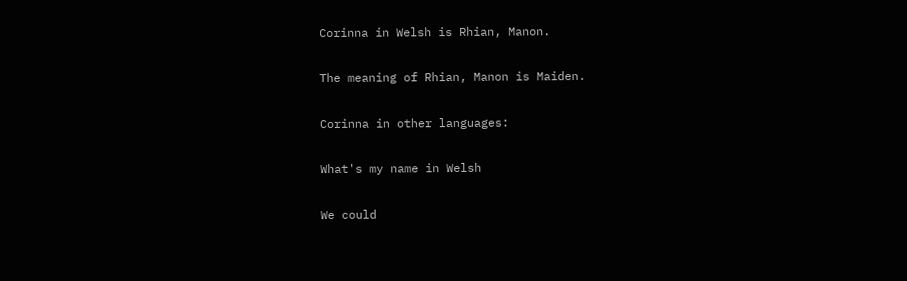Corinna in Welsh is Rhian, Manon.

The meaning of Rhian, Manon is Maiden.

Corinna in other languages:

What's my name in Welsh

We could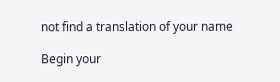not find a translation of your name

Begin your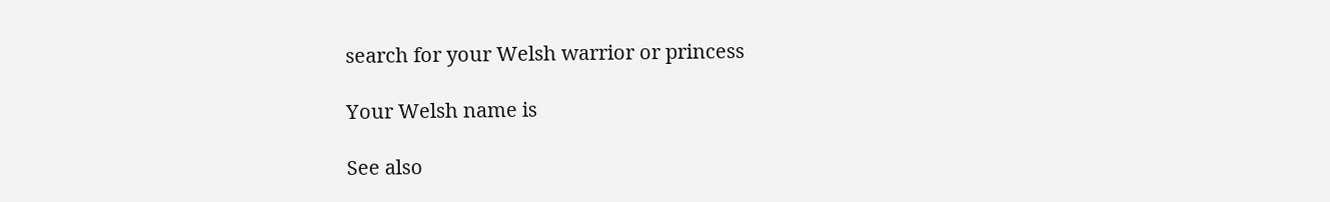search for your Welsh warrior or princess

Your Welsh name is

See also